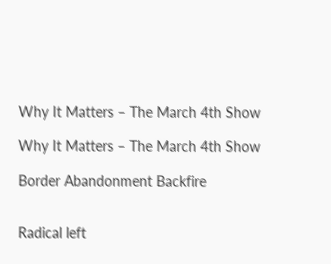Why It Matters – The March 4th Show

Why It Matters – The March 4th Show

Border Abandonment Backfire


Radical left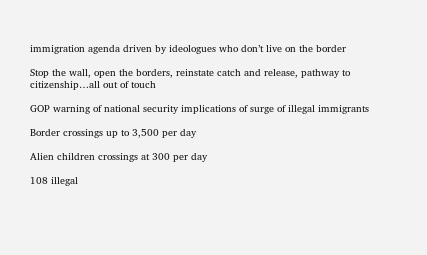immigration agenda driven by ideologues who don’t live on the border

Stop the wall, open the borders, reinstate catch and release, pathway to citizenship…all out of touch

GOP warning of national security implications of surge of illegal immigrants

Border crossings up to 3,500 per day

Alien children crossings at 300 per day

108 illegal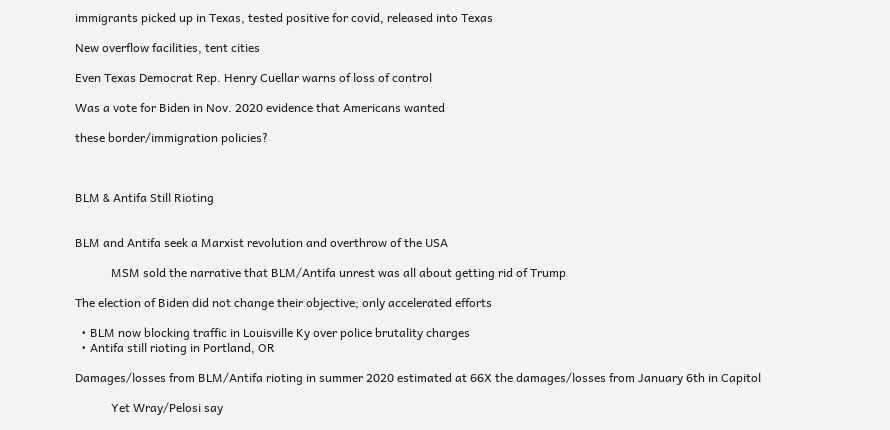immigrants picked up in Texas, tested positive for covid, released into Texas

New overflow facilities, tent cities

Even Texas Democrat Rep. Henry Cuellar warns of loss of control

Was a vote for Biden in Nov. 2020 evidence that Americans wanted

these border/immigration policies?



BLM & Antifa Still Rioting


BLM and Antifa seek a Marxist revolution and overthrow of the USA

            MSM sold the narrative that BLM/Antifa unrest was all about getting rid of Trump

The election of Biden did not change their objective; only accelerated efforts

  • BLM now blocking traffic in Louisville Ky over police brutality charges
  • Antifa still rioting in Portland, OR

Damages/losses from BLM/Antifa rioting in summer 2020 estimated at 66X the damages/losses from January 6th in Capitol

            Yet Wray/Pelosi say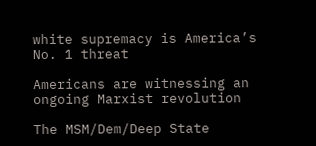white supremacy is America’s No. 1 threat

Americans are witnessing an ongoing Marxist revolution

The MSM/Dem/Deep State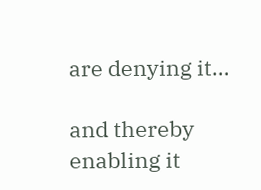are denying it…

and thereby enabling it